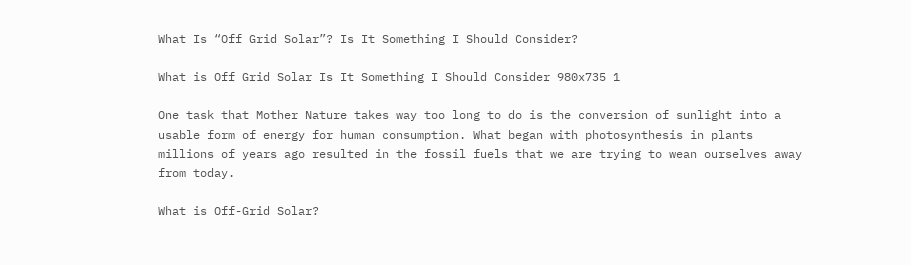What Is “Off Grid Solar”? Is It Something I Should Consider?

What is Off Grid Solar Is It Something I Should Consider 980x735 1

One task that Mother Nature takes way too long to do is the conversion of sunlight into a usable form of energy for human consumption. What began with photosynthesis in plants millions of years ago resulted in the fossil fuels that we are trying to wean ourselves away from today.

What is Off-Grid Solar?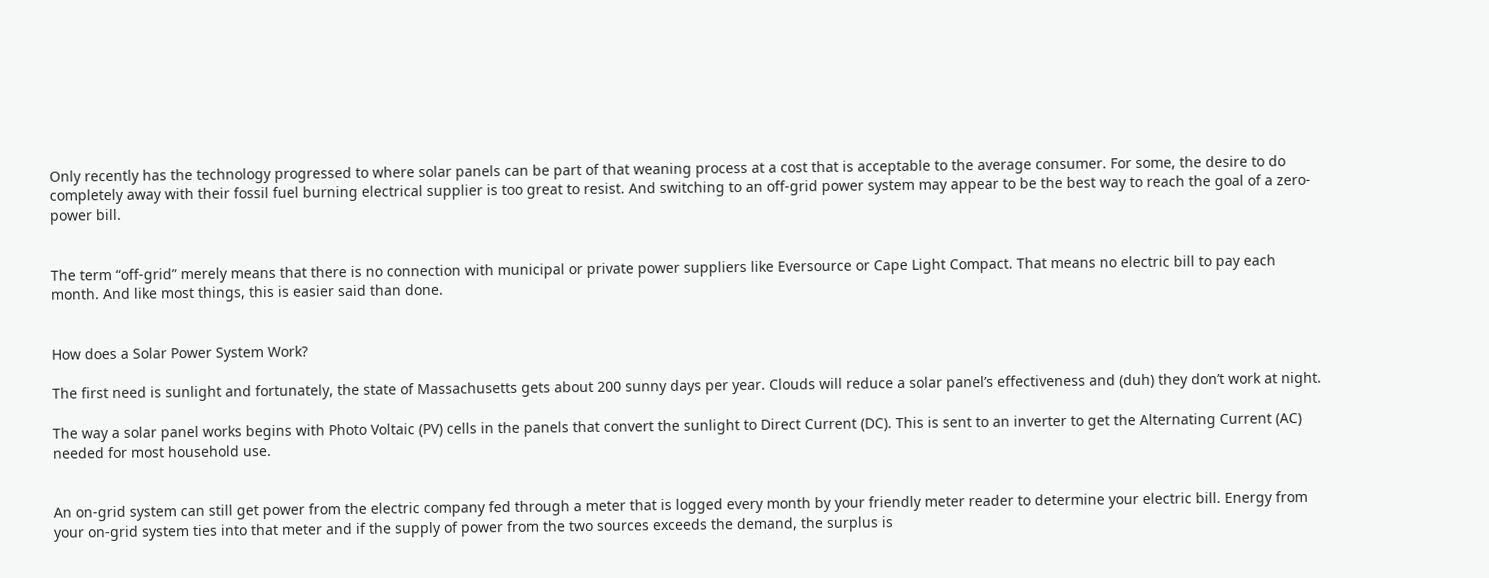Only recently has the technology progressed to where solar panels can be part of that weaning process at a cost that is acceptable to the average consumer. For some, the desire to do completely away with their fossil fuel burning electrical supplier is too great to resist. And switching to an off-grid power system may appear to be the best way to reach the goal of a zero-power bill.


The term “off-grid” merely means that there is no connection with municipal or private power suppliers like Eversource or Cape Light Compact. That means no electric bill to pay each month. And like most things, this is easier said than done.


How does a Solar Power System Work?

The first need is sunlight and fortunately, the state of Massachusetts gets about 200 sunny days per year. Clouds will reduce a solar panel’s effectiveness and (duh) they don’t work at night.

The way a solar panel works begins with Photo Voltaic (PV) cells in the panels that convert the sunlight to Direct Current (DC). This is sent to an inverter to get the Alternating Current (AC) needed for most household use.


An on-grid system can still get power from the electric company fed through a meter that is logged every month by your friendly meter reader to determine your electric bill. Energy from your on-grid system ties into that meter and if the supply of power from the two sources exceeds the demand, the surplus is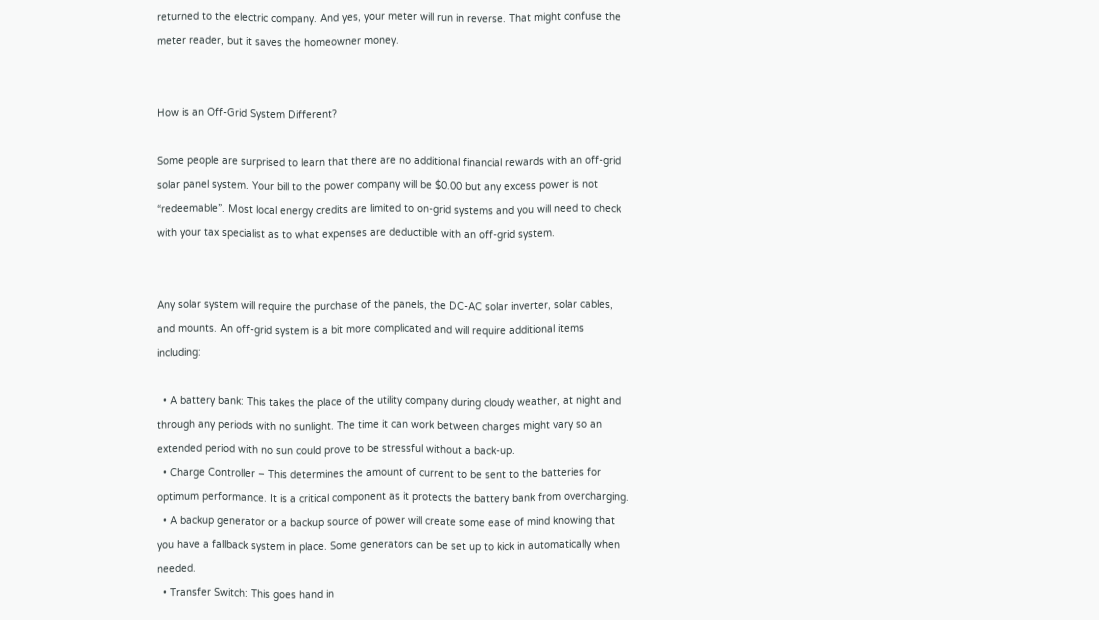returned to the electric company. And yes, your meter will run in reverse. That might confuse the meter reader, but it saves the homeowner money.


How is an Off-Grid System Different?

Some people are surprised to learn that there are no additional financial rewards with an off-grid solar panel system. Your bill to the power company will be $0.00 but any excess power is not “redeemable”. Most local energy credits are limited to on-grid systems and you will need to check with your tax specialist as to what expenses are deductible with an off-grid system.


Any solar system will require the purchase of the panels, the DC-AC solar inverter, solar cables, and mounts. An off-grid system is a bit more complicated and will require additional items including:

  • A battery bank: This takes the place of the utility company during cloudy weather, at night and through any periods with no sunlight. The time it can work between charges might vary so an extended period with no sun could prove to be stressful without a back-up.
  • Charge Controller – This determines the amount of current to be sent to the batteries for optimum performance. It is a critical component as it protects the battery bank from overcharging.
  • A backup generator or a backup source of power will create some ease of mind knowing that you have a fallback system in place. Some generators can be set up to kick in automatically when needed.
  • Transfer Switch: This goes hand in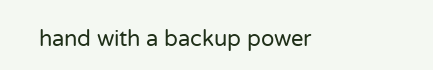hand with a backup power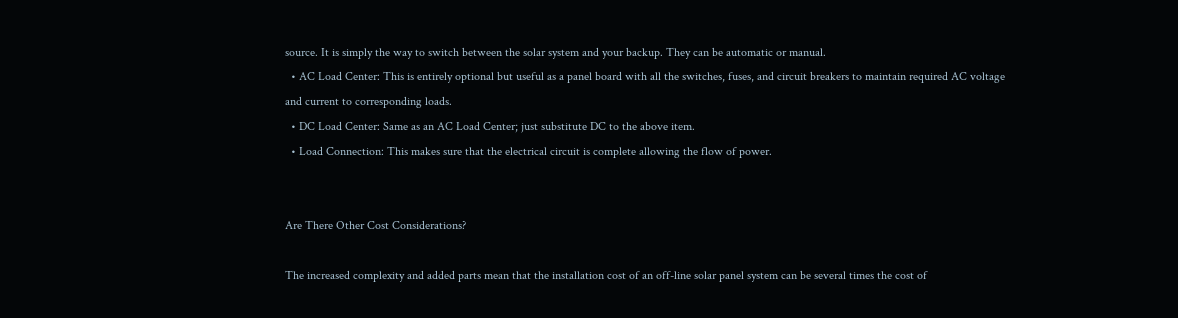source. It is simply the way to switch between the solar system and your backup. They can be automatic or manual.
  • AC Load Center: This is entirely optional but useful as a panel board with all the switches, fuses, and circuit breakers to maintain required AC voltage and current to corresponding loads.
  • DC Load Center: Same as an AC Load Center; just substitute DC to the above item.
  • Load Connection: This makes sure that the electrical circuit is complete allowing the flow of power.


Are There Other Cost Considerations?

The increased complexity and added parts mean that the installation cost of an off-line solar panel system can be several times the cost of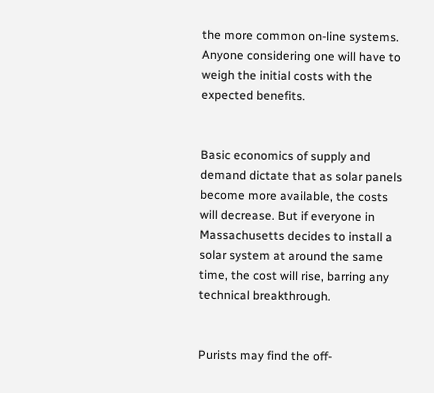the more common on-line systems. Anyone considering one will have to weigh the initial costs with the expected benefits.


Basic economics of supply and demand dictate that as solar panels become more available, the costs will decrease. But if everyone in Massachusetts decides to install a solar system at around the same time, the cost will rise, barring any technical breakthrough.


Purists may find the off-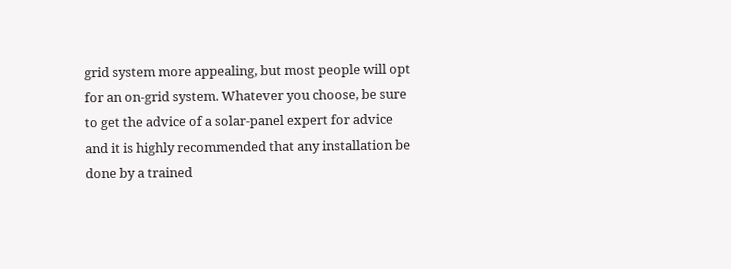grid system more appealing, but most people will opt for an on-grid system. Whatever you choose, be sure to get the advice of a solar-panel expert for advice and it is highly recommended that any installation be done by a trained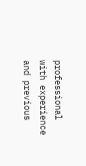professional with experience and previous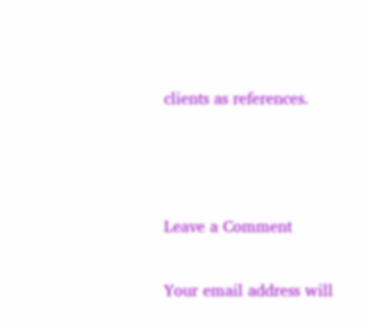clients as references.



Leave a Comment

Your email address will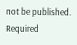not be published. Required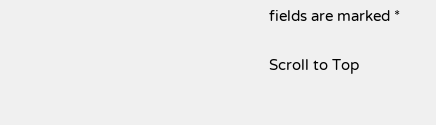fields are marked *

Scroll to Top